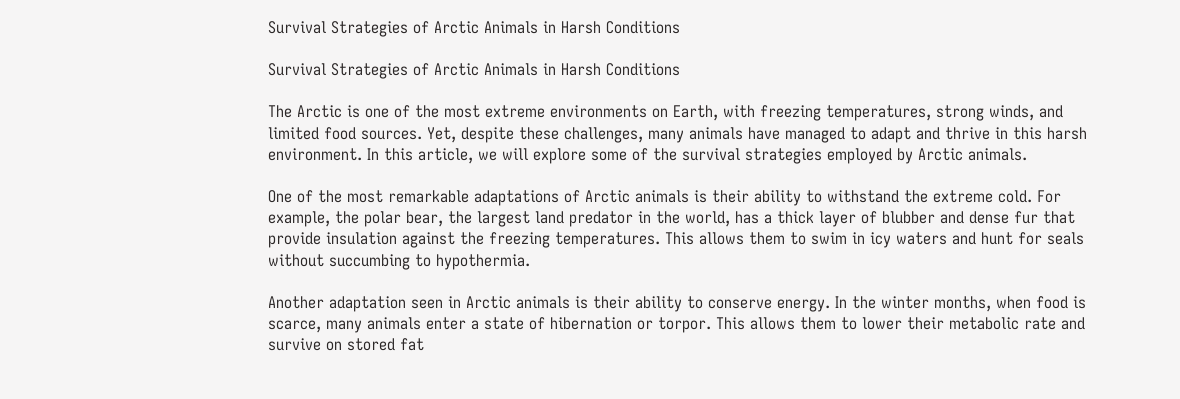Survival Strategies of Arctic Animals in Harsh Conditions

Survival Strategies of Arctic Animals in Harsh Conditions

The Arctic is one of the most extreme environments on Earth, with freezing temperatures, strong winds, and limited food sources. Yet, despite these challenges, many animals have managed to adapt and thrive in this harsh environment. In this article, we will explore some of the survival strategies employed by Arctic animals.

One of the most remarkable adaptations of Arctic animals is their ability to withstand the extreme cold. For example, the polar bear, the largest land predator in the world, has a thick layer of blubber and dense fur that provide insulation against the freezing temperatures. This allows them to swim in icy waters and hunt for seals without succumbing to hypothermia.

Another adaptation seen in Arctic animals is their ability to conserve energy. In the winter months, when food is scarce, many animals enter a state of hibernation or torpor. This allows them to lower their metabolic rate and survive on stored fat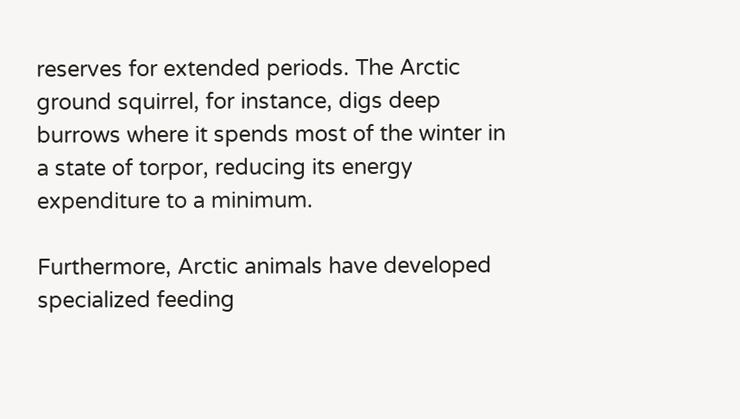reserves for extended periods. The Arctic ground squirrel, for instance, digs deep burrows where it spends most of the winter in a state of torpor, reducing its energy expenditure to a minimum.

Furthermore, Arctic animals have developed specialized feeding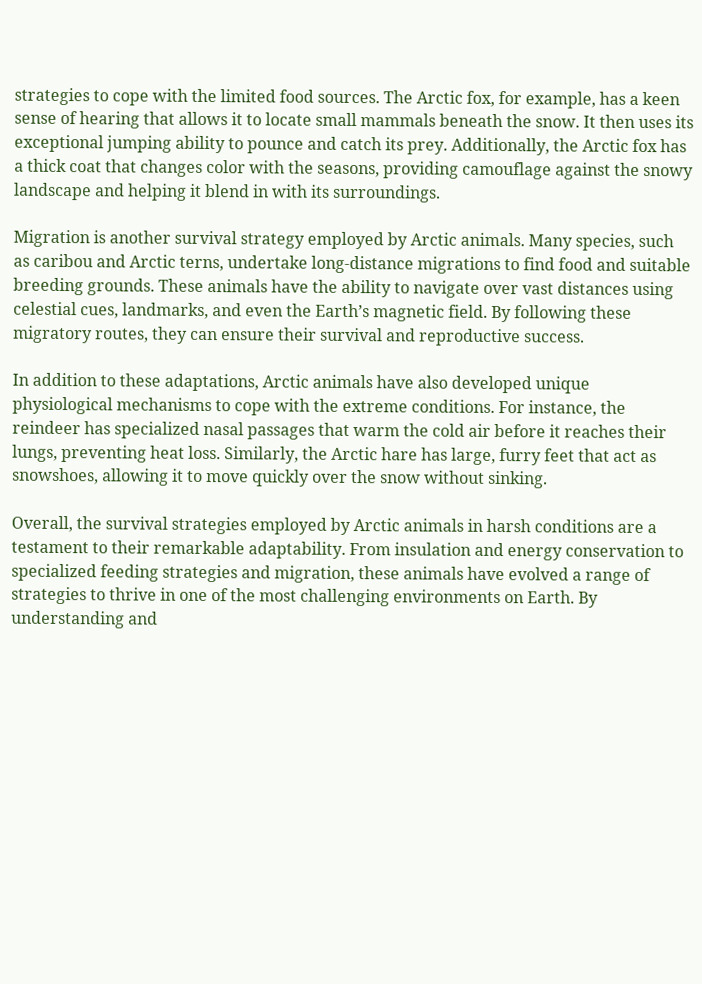strategies to cope with the limited food sources. The Arctic fox, for example, has a keen sense of hearing that allows it to locate small mammals beneath the snow. It then uses its exceptional jumping ability to pounce and catch its prey. Additionally, the Arctic fox has a thick coat that changes color with the seasons, providing camouflage against the snowy landscape and helping it blend in with its surroundings.

Migration is another survival strategy employed by Arctic animals. Many species, such as caribou and Arctic terns, undertake long-distance migrations to find food and suitable breeding grounds. These animals have the ability to navigate over vast distances using celestial cues, landmarks, and even the Earth’s magnetic field. By following these migratory routes, they can ensure their survival and reproductive success.

In addition to these adaptations, Arctic animals have also developed unique physiological mechanisms to cope with the extreme conditions. For instance, the reindeer has specialized nasal passages that warm the cold air before it reaches their lungs, preventing heat loss. Similarly, the Arctic hare has large, furry feet that act as snowshoes, allowing it to move quickly over the snow without sinking.

Overall, the survival strategies employed by Arctic animals in harsh conditions are a testament to their remarkable adaptability. From insulation and energy conservation to specialized feeding strategies and migration, these animals have evolved a range of strategies to thrive in one of the most challenging environments on Earth. By understanding and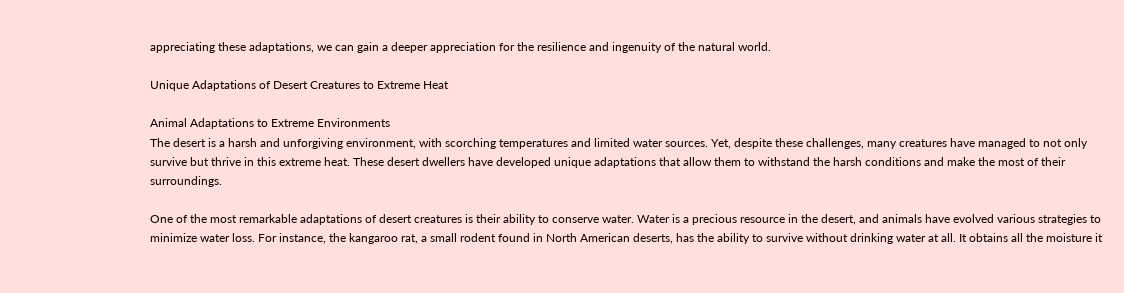appreciating these adaptations, we can gain a deeper appreciation for the resilience and ingenuity of the natural world.

Unique Adaptations of Desert Creatures to Extreme Heat

Animal Adaptations to Extreme Environments
The desert is a harsh and unforgiving environment, with scorching temperatures and limited water sources. Yet, despite these challenges, many creatures have managed to not only survive but thrive in this extreme heat. These desert dwellers have developed unique adaptations that allow them to withstand the harsh conditions and make the most of their surroundings.

One of the most remarkable adaptations of desert creatures is their ability to conserve water. Water is a precious resource in the desert, and animals have evolved various strategies to minimize water loss. For instance, the kangaroo rat, a small rodent found in North American deserts, has the ability to survive without drinking water at all. It obtains all the moisture it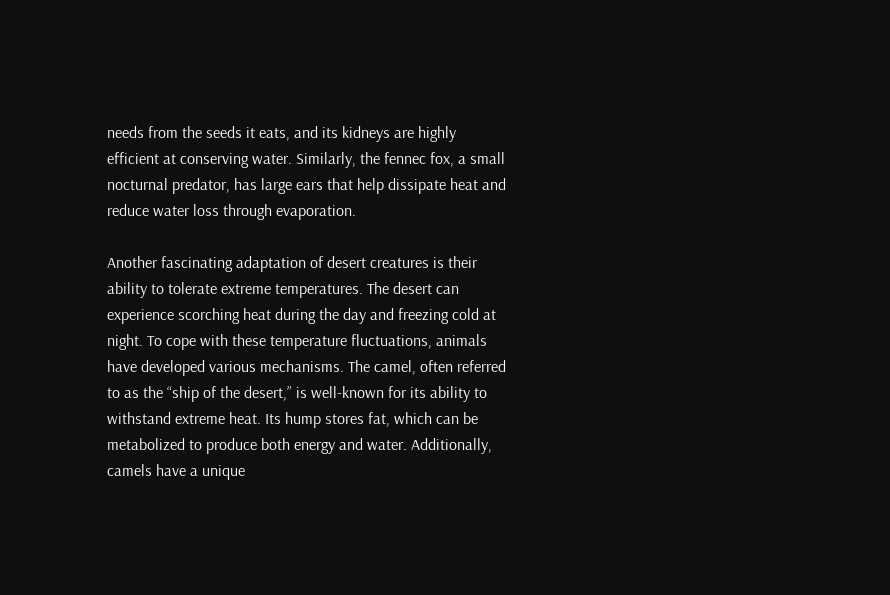needs from the seeds it eats, and its kidneys are highly efficient at conserving water. Similarly, the fennec fox, a small nocturnal predator, has large ears that help dissipate heat and reduce water loss through evaporation.

Another fascinating adaptation of desert creatures is their ability to tolerate extreme temperatures. The desert can experience scorching heat during the day and freezing cold at night. To cope with these temperature fluctuations, animals have developed various mechanisms. The camel, often referred to as the “ship of the desert,” is well-known for its ability to withstand extreme heat. Its hump stores fat, which can be metabolized to produce both energy and water. Additionally, camels have a unique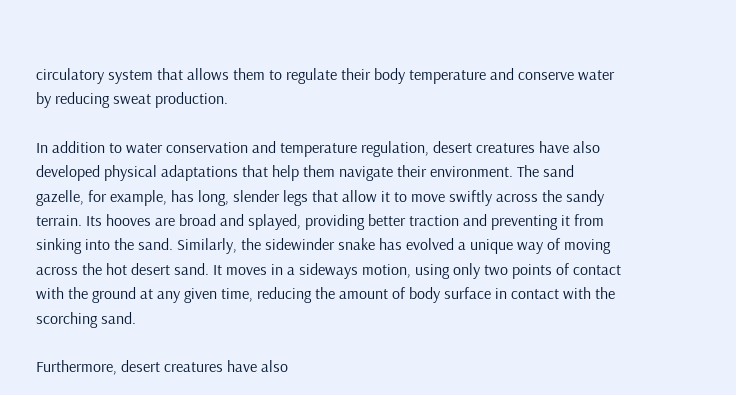circulatory system that allows them to regulate their body temperature and conserve water by reducing sweat production.

In addition to water conservation and temperature regulation, desert creatures have also developed physical adaptations that help them navigate their environment. The sand gazelle, for example, has long, slender legs that allow it to move swiftly across the sandy terrain. Its hooves are broad and splayed, providing better traction and preventing it from sinking into the sand. Similarly, the sidewinder snake has evolved a unique way of moving across the hot desert sand. It moves in a sideways motion, using only two points of contact with the ground at any given time, reducing the amount of body surface in contact with the scorching sand.

Furthermore, desert creatures have also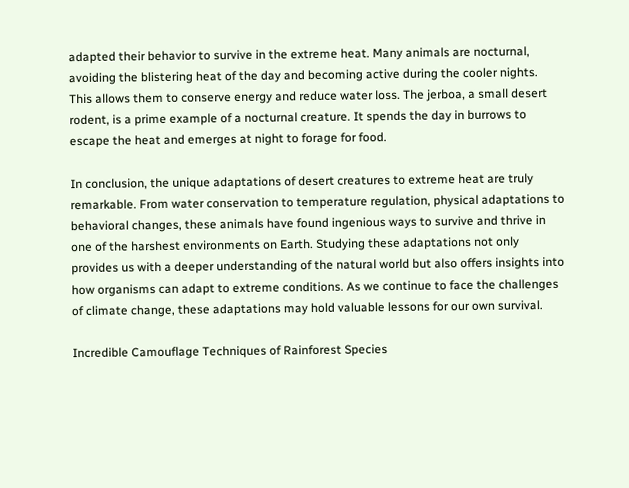adapted their behavior to survive in the extreme heat. Many animals are nocturnal, avoiding the blistering heat of the day and becoming active during the cooler nights. This allows them to conserve energy and reduce water loss. The jerboa, a small desert rodent, is a prime example of a nocturnal creature. It spends the day in burrows to escape the heat and emerges at night to forage for food.

In conclusion, the unique adaptations of desert creatures to extreme heat are truly remarkable. From water conservation to temperature regulation, physical adaptations to behavioral changes, these animals have found ingenious ways to survive and thrive in one of the harshest environments on Earth. Studying these adaptations not only provides us with a deeper understanding of the natural world but also offers insights into how organisms can adapt to extreme conditions. As we continue to face the challenges of climate change, these adaptations may hold valuable lessons for our own survival.

Incredible Camouflage Techniques of Rainforest Species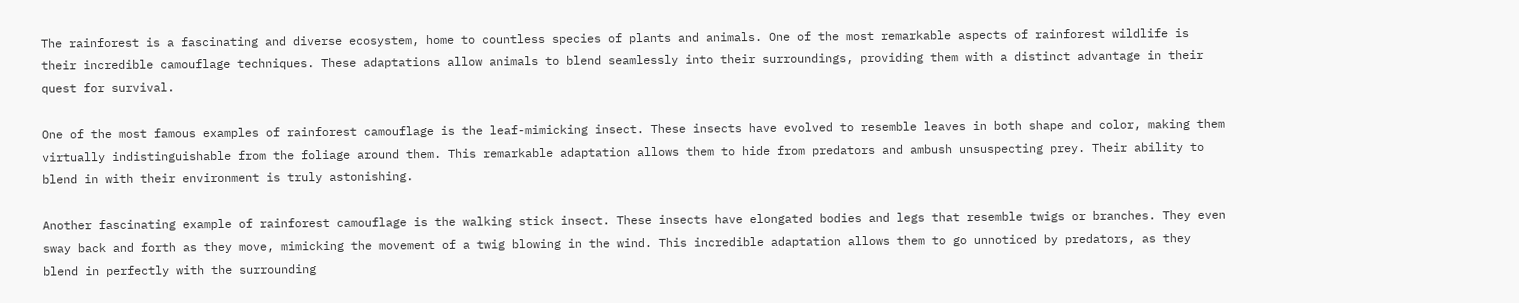The rainforest is a fascinating and diverse ecosystem, home to countless species of plants and animals. One of the most remarkable aspects of rainforest wildlife is their incredible camouflage techniques. These adaptations allow animals to blend seamlessly into their surroundings, providing them with a distinct advantage in their quest for survival.

One of the most famous examples of rainforest camouflage is the leaf-mimicking insect. These insects have evolved to resemble leaves in both shape and color, making them virtually indistinguishable from the foliage around them. This remarkable adaptation allows them to hide from predators and ambush unsuspecting prey. Their ability to blend in with their environment is truly astonishing.

Another fascinating example of rainforest camouflage is the walking stick insect. These insects have elongated bodies and legs that resemble twigs or branches. They even sway back and forth as they move, mimicking the movement of a twig blowing in the wind. This incredible adaptation allows them to go unnoticed by predators, as they blend in perfectly with the surrounding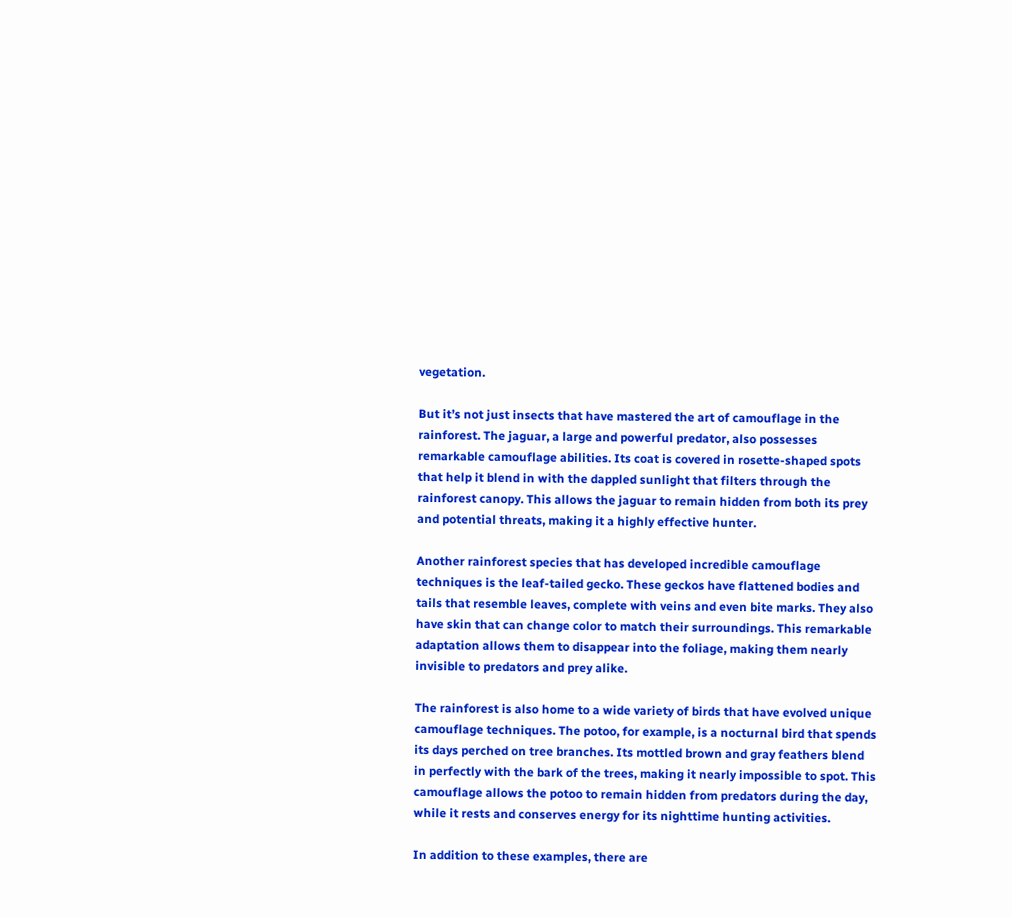vegetation.

But it’s not just insects that have mastered the art of camouflage in the rainforest. The jaguar, a large and powerful predator, also possesses remarkable camouflage abilities. Its coat is covered in rosette-shaped spots that help it blend in with the dappled sunlight that filters through the rainforest canopy. This allows the jaguar to remain hidden from both its prey and potential threats, making it a highly effective hunter.

Another rainforest species that has developed incredible camouflage techniques is the leaf-tailed gecko. These geckos have flattened bodies and tails that resemble leaves, complete with veins and even bite marks. They also have skin that can change color to match their surroundings. This remarkable adaptation allows them to disappear into the foliage, making them nearly invisible to predators and prey alike.

The rainforest is also home to a wide variety of birds that have evolved unique camouflage techniques. The potoo, for example, is a nocturnal bird that spends its days perched on tree branches. Its mottled brown and gray feathers blend in perfectly with the bark of the trees, making it nearly impossible to spot. This camouflage allows the potoo to remain hidden from predators during the day, while it rests and conserves energy for its nighttime hunting activities.

In addition to these examples, there are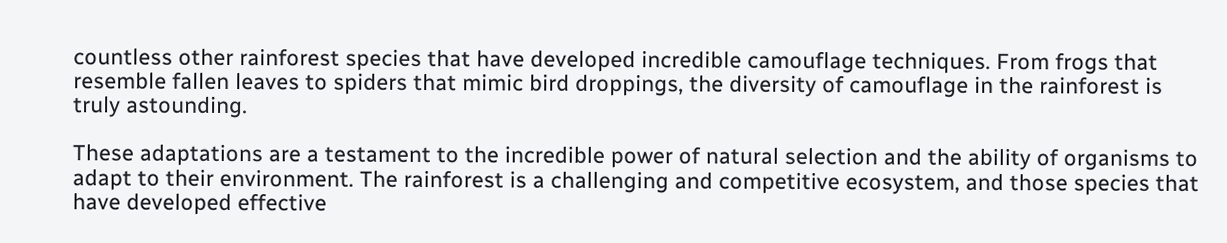countless other rainforest species that have developed incredible camouflage techniques. From frogs that resemble fallen leaves to spiders that mimic bird droppings, the diversity of camouflage in the rainforest is truly astounding.

These adaptations are a testament to the incredible power of natural selection and the ability of organisms to adapt to their environment. The rainforest is a challenging and competitive ecosystem, and those species that have developed effective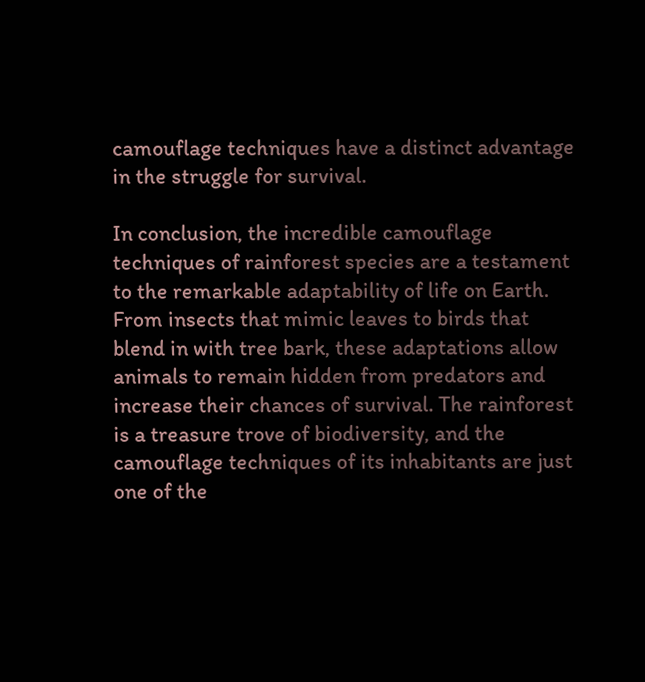camouflage techniques have a distinct advantage in the struggle for survival.

In conclusion, the incredible camouflage techniques of rainforest species are a testament to the remarkable adaptability of life on Earth. From insects that mimic leaves to birds that blend in with tree bark, these adaptations allow animals to remain hidden from predators and increase their chances of survival. The rainforest is a treasure trove of biodiversity, and the camouflage techniques of its inhabitants are just one of the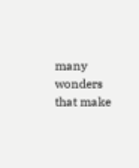many wonders that make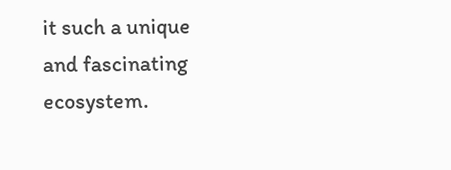it such a unique and fascinating ecosystem.